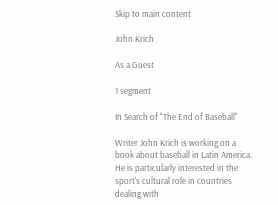Skip to main content

John Krich

As a Guest

1 segment

In Search of "The End of Baseball"

Writer John Krich is working on a book about baseball in Latin America. He is particularly interested in the sport's cultural role in countries dealing with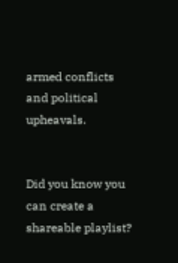armed conflicts and political upheavals.


Did you know you can create a shareable playlist?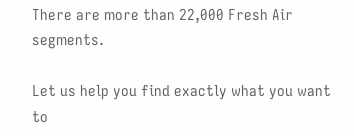There are more than 22,000 Fresh Air segments.

Let us help you find exactly what you want to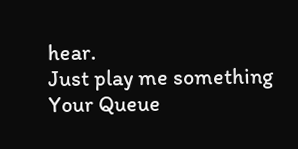hear.
Just play me something
Your Queue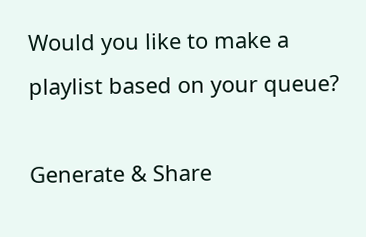Would you like to make a playlist based on your queue?

Generate & Share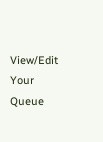View/Edit Your Queue